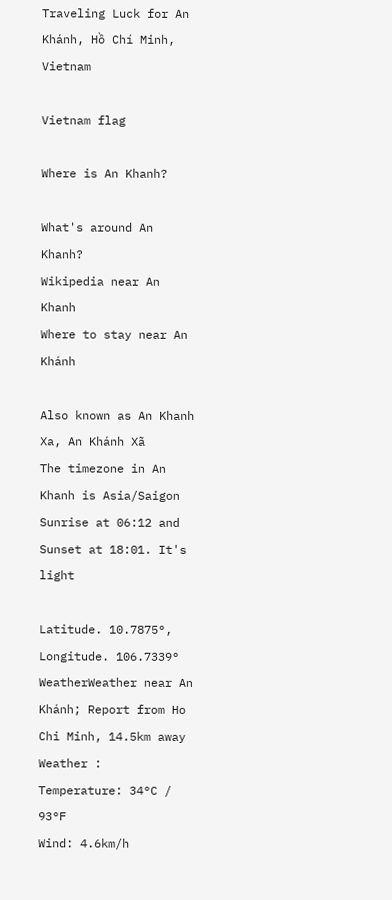Traveling Luck for An Khánh, Hồ Chí Minh, Vietnam

Vietnam flag

Where is An Khanh?

What's around An Khanh?
Wikipedia near An Khanh
Where to stay near An Khánh

Also known as An Khanh Xa, An Khánh Xã
The timezone in An Khanh is Asia/Saigon
Sunrise at 06:12 and Sunset at 18:01. It's light

Latitude. 10.7875°, Longitude. 106.7339°
WeatherWeather near An Khánh; Report from Ho Chi Minh, 14.5km away
Weather :
Temperature: 34°C / 93°F
Wind: 4.6km/h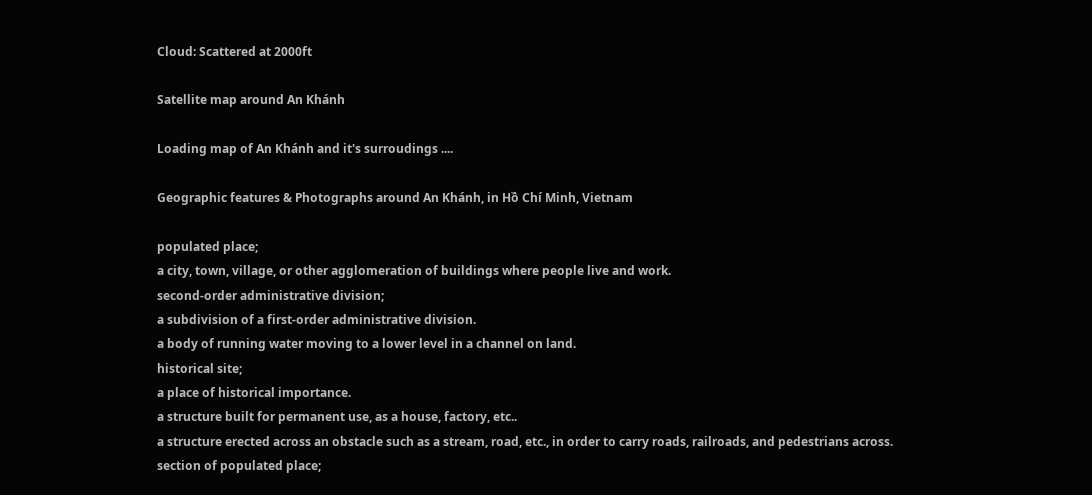Cloud: Scattered at 2000ft

Satellite map around An Khánh

Loading map of An Khánh and it's surroudings ....

Geographic features & Photographs around An Khánh, in Hồ Chí Minh, Vietnam

populated place;
a city, town, village, or other agglomeration of buildings where people live and work.
second-order administrative division;
a subdivision of a first-order administrative division.
a body of running water moving to a lower level in a channel on land.
historical site;
a place of historical importance.
a structure built for permanent use, as a house, factory, etc..
a structure erected across an obstacle such as a stream, road, etc., in order to carry roads, railroads, and pedestrians across.
section of populated place;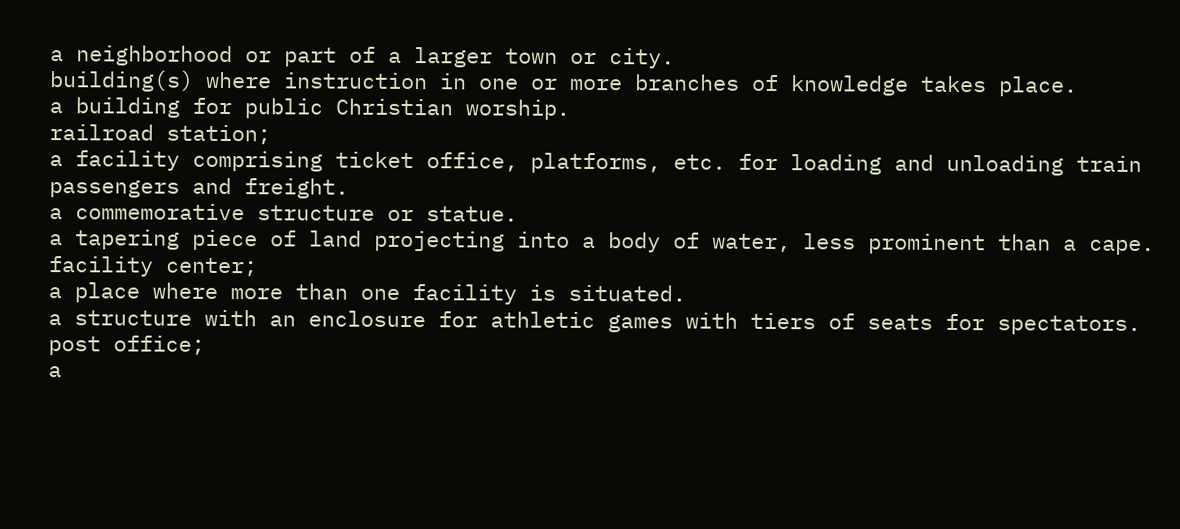a neighborhood or part of a larger town or city.
building(s) where instruction in one or more branches of knowledge takes place.
a building for public Christian worship.
railroad station;
a facility comprising ticket office, platforms, etc. for loading and unloading train passengers and freight.
a commemorative structure or statue.
a tapering piece of land projecting into a body of water, less prominent than a cape.
facility center;
a place where more than one facility is situated.
a structure with an enclosure for athletic games with tiers of seats for spectators.
post office;
a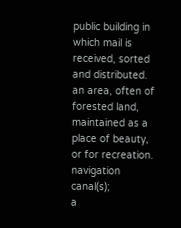public building in which mail is received, sorted and distributed.
an area, often of forested land, maintained as a place of beauty, or for recreation.
navigation canal(s);
a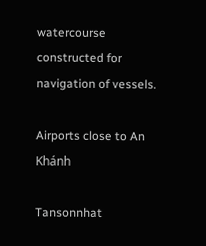watercourse constructed for navigation of vessels.

Airports close to An Khánh

Tansonnhat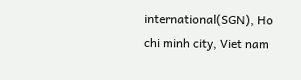international(SGN), Ho chi minh city, Viet nam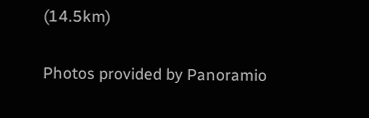(14.5km)

Photos provided by Panoramio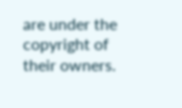are under the copyright of their owners.